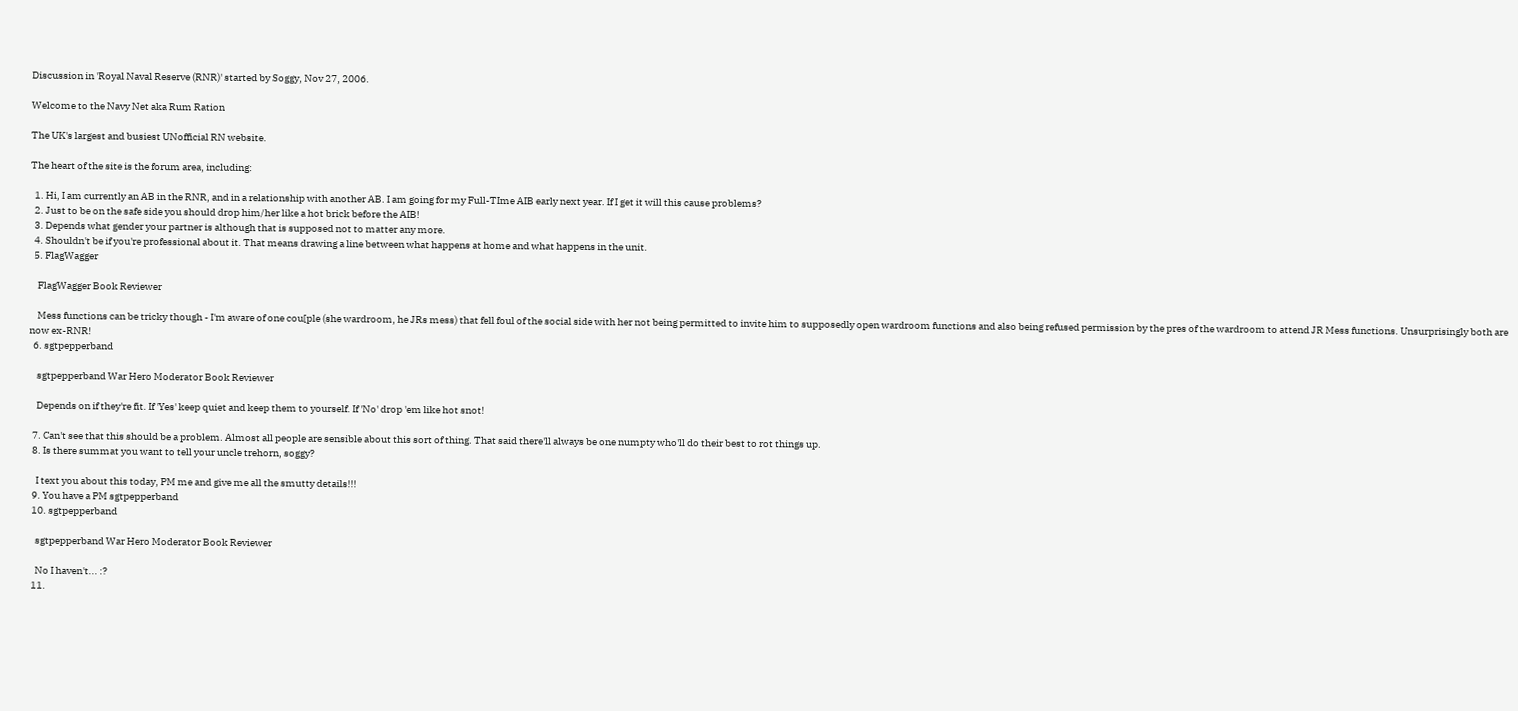Discussion in 'Royal Naval Reserve (RNR)' started by Soggy, Nov 27, 2006.

Welcome to the Navy Net aka Rum Ration

The UK's largest and busiest UNofficial RN website.

The heart of the site is the forum area, including:

  1. Hi, I am currently an AB in the RNR, and in a relationship with another AB. I am going for my Full-TIme AIB early next year. If I get it will this cause problems?
  2. Just to be on the safe side you should drop him/her like a hot brick before the AIB!
  3. Depends what gender your partner is although that is supposed not to matter any more.
  4. Shouldn't be if you're professional about it. That means drawing a line between what happens at home and what happens in the unit.
  5. FlagWagger

    FlagWagger Book Reviewer

    Mess functions can be tricky though - I'm aware of one cou[ple (she wardroom, he JRs mess) that fell foul of the social side with her not being permitted to invite him to supposedly open wardroom functions and also being refused permission by the pres of the wardroom to attend JR Mess functions. Unsurprisingly both are now ex-RNR!
  6. sgtpepperband

    sgtpepperband War Hero Moderator Book Reviewer

    Depends on if they're fit. If 'Yes' keep quiet and keep them to yourself. If 'No' drop 'em like hot snot!

  7. Can't see that this should be a problem. Almost all people are sensible about this sort of thing. That said there'll always be one numpty who'll do their best to rot things up.
  8. Is there summat you want to tell your uncle trehorn, soggy?

    I text you about this today, PM me and give me all the smutty details!!!
  9. You have a PM sgtpepperband
  10. sgtpepperband

    sgtpepperband War Hero Moderator Book Reviewer

    No I haven't... :?
  11.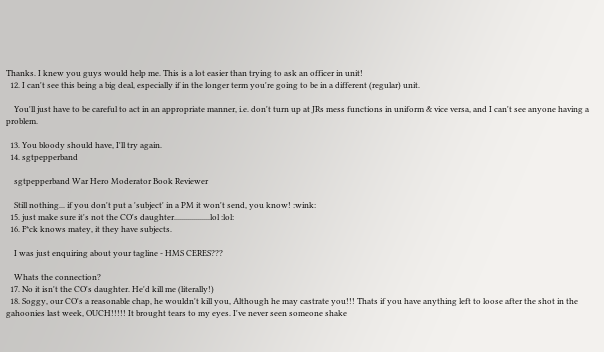Thanks. I knew you guys would help me. This is a lot easier than trying to ask an officer in unit!
  12. I can't see this being a big deal, especially if in the longer term you're going to be in a different (regular) unit.

    You'll just have to be careful to act in an appropriate manner, i.e. don't turn up at JRs mess functions in uniform & vice versa, and I can't see anyone having a problem.

  13. You bloody should have, I'll try again.
  14. sgtpepperband

    sgtpepperband War Hero Moderator Book Reviewer

    Still nothing... if you don't put a 'subject' in a PM it won't send, you know! :wink:
  15. just make sure it's not the CO's daughter..................lol :lol:
  16. F*ck knows matey, it they have subjects.

    I was just enquiring about your tagline - HMS CERES???

    Whats the connection?
  17. No it isn't the CO's daughter. He'd kill me (literally!)
  18. Soggy, our CO's a reasonable chap, he wouldn't kill you, Although he may castrate you!!! Thats if you have anything left to loose after the shot in the gahoonies last week, OUCH!!!!! It brought tears to my eyes. I've never seen someone shake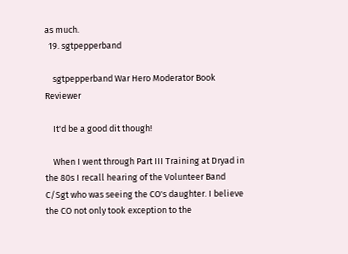as much.
  19. sgtpepperband

    sgtpepperband War Hero Moderator Book Reviewer

    It'd be a good dit though!

    When I went through Part III Training at Dryad in the 80s I recall hearing of the Volunteer Band C/Sgt who was seeing the CO's daughter. I believe the CO not only took exception to the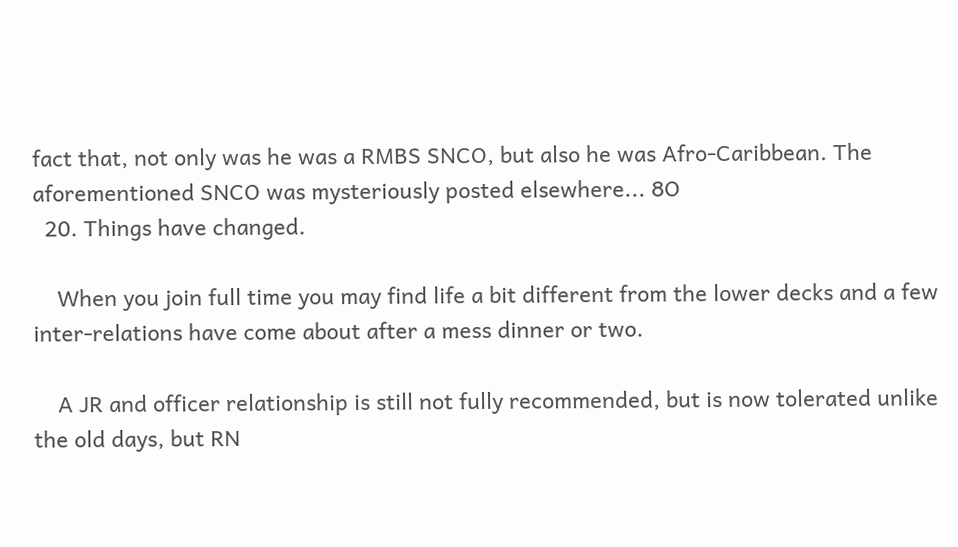fact that, not only was he was a RMBS SNCO, but also he was Afro-Caribbean. The aforementioned SNCO was mysteriously posted elsewhere... 8O
  20. Things have changed.

    When you join full time you may find life a bit different from the lower decks and a few inter-relations have come about after a mess dinner or two.

    A JR and officer relationship is still not fully recommended, but is now tolerated unlike the old days, but RN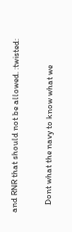and RNR that should not be allowed. :twisted:

    Dont what the navy to know what we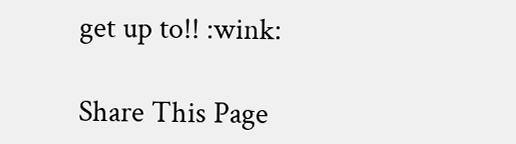get up to!! :wink:

Share This Page